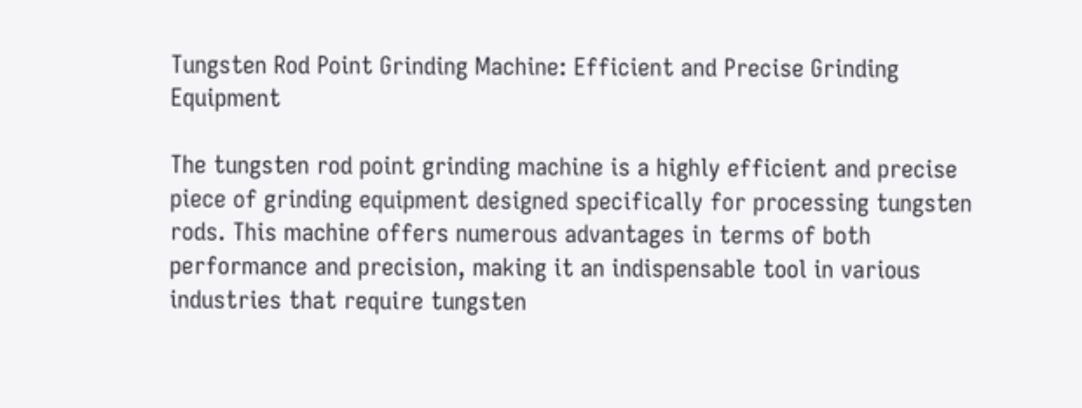Tungsten Rod Point Grinding Machine: Efficient and Precise Grinding Equipment

The tungsten rod point grinding machine is a highly efficient and precise piece of grinding equipment designed specifically for processing tungsten rods. This machine offers numerous advantages in terms of both performance and precision, making it an indispensable tool in various industries that require tungsten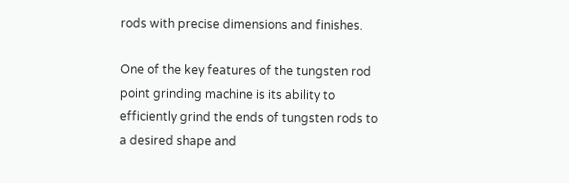rods with precise dimensions and finishes.

One of the key features of the tungsten rod point grinding machine is its ability to efficiently grind the ends of tungsten rods to a desired shape and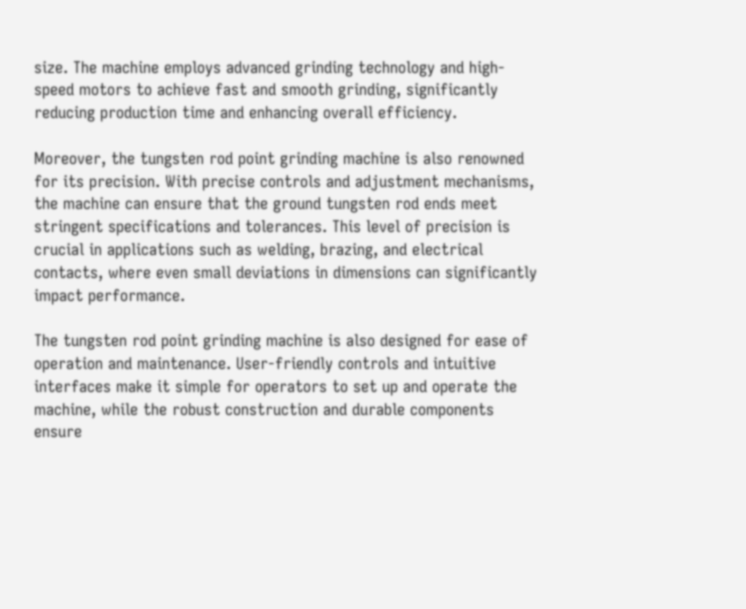size. The machine employs advanced grinding technology and high-speed motors to achieve fast and smooth grinding, significantly reducing production time and enhancing overall efficiency.

Moreover, the tungsten rod point grinding machine is also renowned for its precision. With precise controls and adjustment mechanisms, the machine can ensure that the ground tungsten rod ends meet stringent specifications and tolerances. This level of precision is crucial in applications such as welding, brazing, and electrical contacts, where even small deviations in dimensions can significantly impact performance.

The tungsten rod point grinding machine is also designed for ease of operation and maintenance. User-friendly controls and intuitive interfaces make it simple for operators to set up and operate the machine, while the robust construction and durable components ensure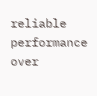reliable performance over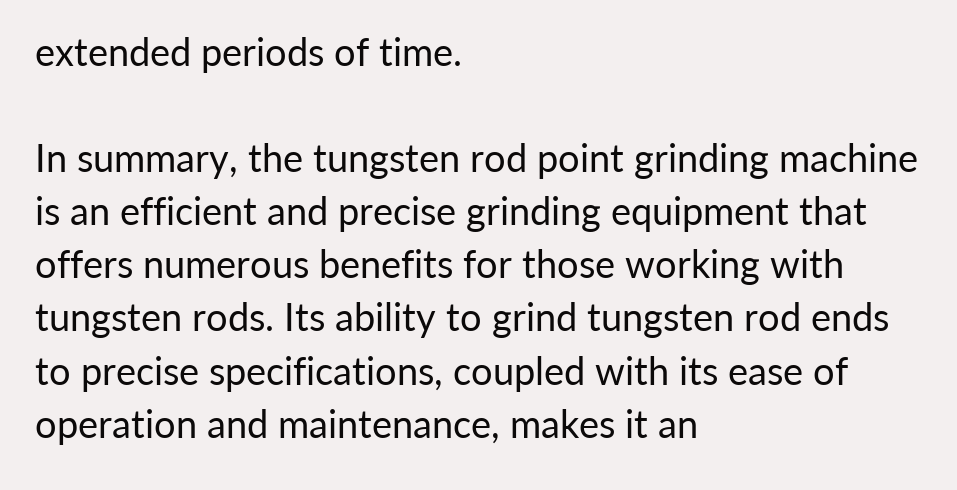extended periods of time.

In summary, the tungsten rod point grinding machine is an efficient and precise grinding equipment that offers numerous benefits for those working with tungsten rods. Its ability to grind tungsten rod ends to precise specifications, coupled with its ease of operation and maintenance, makes it an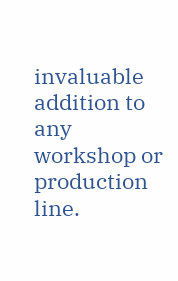invaluable addition to any workshop or production line.